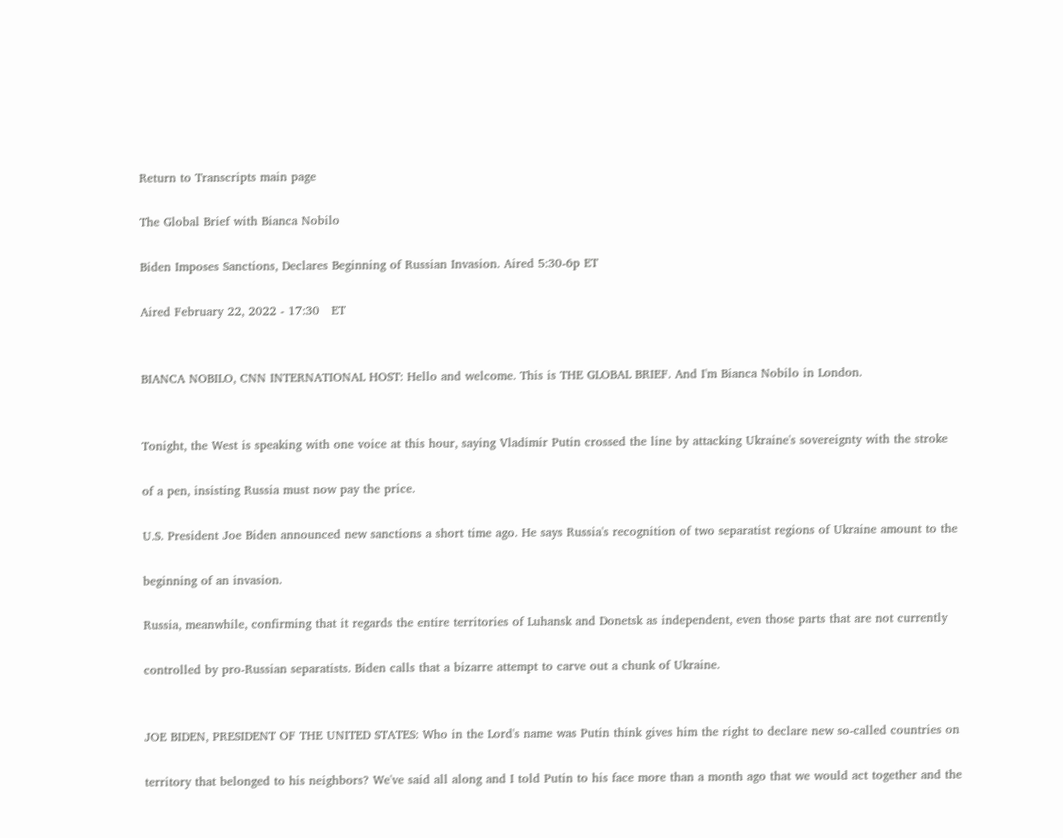Return to Transcripts main page

The Global Brief with Bianca Nobilo

Biden Imposes Sanctions, Declares Beginning of Russian Invasion. Aired 5:30-6p ET

Aired February 22, 2022 - 17:30   ET


BIANCA NOBILO, CNN INTERNATIONAL HOST: Hello and welcome. This is THE GLOBAL BRIEF. And I'm Bianca Nobilo in London.


Tonight, the West is speaking with one voice at this hour, saying Vladimir Putin crossed the line by attacking Ukraine's sovereignty with the stroke

of a pen, insisting Russia must now pay the price.

U.S. President Joe Biden announced new sanctions a short time ago. He says Russia's recognition of two separatist regions of Ukraine amount to the

beginning of an invasion.

Russia, meanwhile, confirming that it regards the entire territories of Luhansk and Donetsk as independent, even those parts that are not currently

controlled by pro-Russian separatists. Biden calls that a bizarre attempt to carve out a chunk of Ukraine.


JOE BIDEN, PRESIDENT OF THE UNITED STATES: Who in the Lord's name was Putin think gives him the right to declare new so-called countries on

territory that belonged to his neighbors? We've said all along and I told Putin to his face more than a month ago that we would act together and the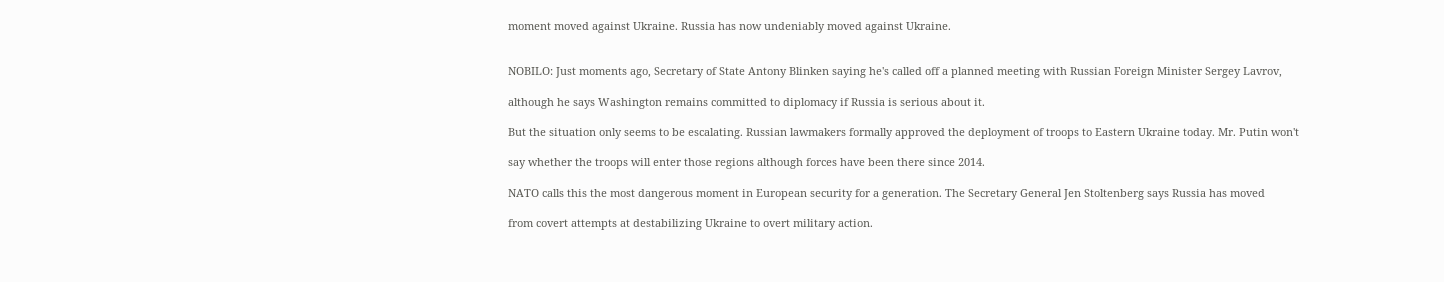moment moved against Ukraine. Russia has now undeniably moved against Ukraine.


NOBILO: Just moments ago, Secretary of State Antony Blinken saying he's called off a planned meeting with Russian Foreign Minister Sergey Lavrov,

although he says Washington remains committed to diplomacy if Russia is serious about it.

But the situation only seems to be escalating. Russian lawmakers formally approved the deployment of troops to Eastern Ukraine today. Mr. Putin won't

say whether the troops will enter those regions although forces have been there since 2014.

NATO calls this the most dangerous moment in European security for a generation. The Secretary General Jen Stoltenberg says Russia has moved

from covert attempts at destabilizing Ukraine to overt military action.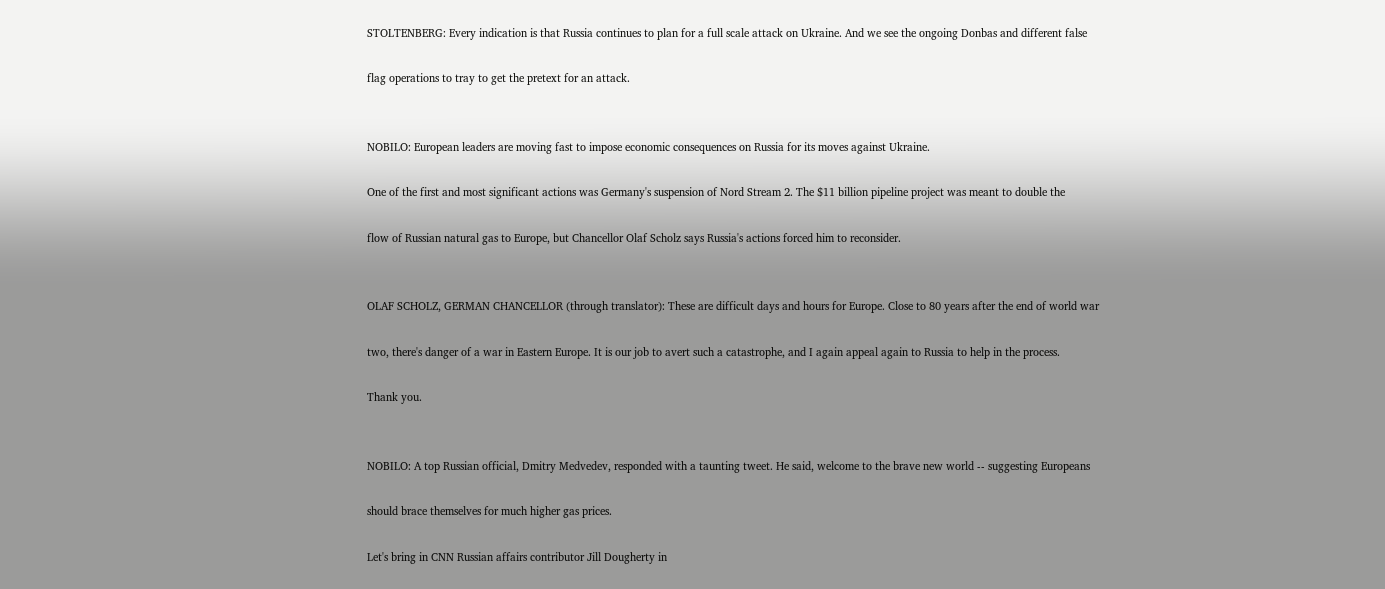STOLTENBERG: Every indication is that Russia continues to plan for a full scale attack on Ukraine. And we see the ongoing Donbas and different false

flag operations to tray to get the pretext for an attack.


NOBILO: European leaders are moving fast to impose economic consequences on Russia for its moves against Ukraine.

One of the first and most significant actions was Germany's suspension of Nord Stream 2. The $11 billion pipeline project was meant to double the

flow of Russian natural gas to Europe, but Chancellor Olaf Scholz says Russia's actions forced him to reconsider.


OLAF SCHOLZ, GERMAN CHANCELLOR (through translator): These are difficult days and hours for Europe. Close to 80 years after the end of world war

two, there's danger of a war in Eastern Europe. It is our job to avert such a catastrophe, and I again appeal again to Russia to help in the process.

Thank you.


NOBILO: A top Russian official, Dmitry Medvedev, responded with a taunting tweet. He said, welcome to the brave new world -- suggesting Europeans

should brace themselves for much higher gas prices.

Let's bring in CNN Russian affairs contributor Jill Dougherty in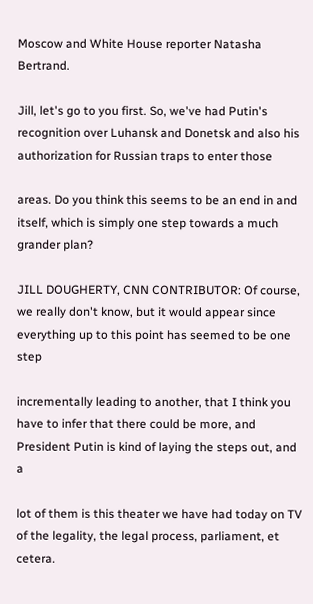Moscow and White House reporter Natasha Bertrand.

Jill, let's go to you first. So, we've had Putin's recognition over Luhansk and Donetsk and also his authorization for Russian traps to enter those

areas. Do you think this seems to be an end in and itself, which is simply one step towards a much grander plan?

JILL DOUGHERTY, CNN CONTRIBUTOR: Of course, we really don't know, but it would appear since everything up to this point has seemed to be one step

incrementally leading to another, that I think you have to infer that there could be more, and President Putin is kind of laying the steps out, and a

lot of them is this theater we have had today on TV of the legality, the legal process, parliament, et cetera.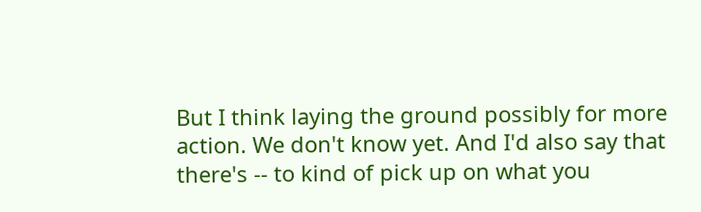But I think laying the ground possibly for more action. We don't know yet. And I'd also say that there's -- to kind of pick up on what you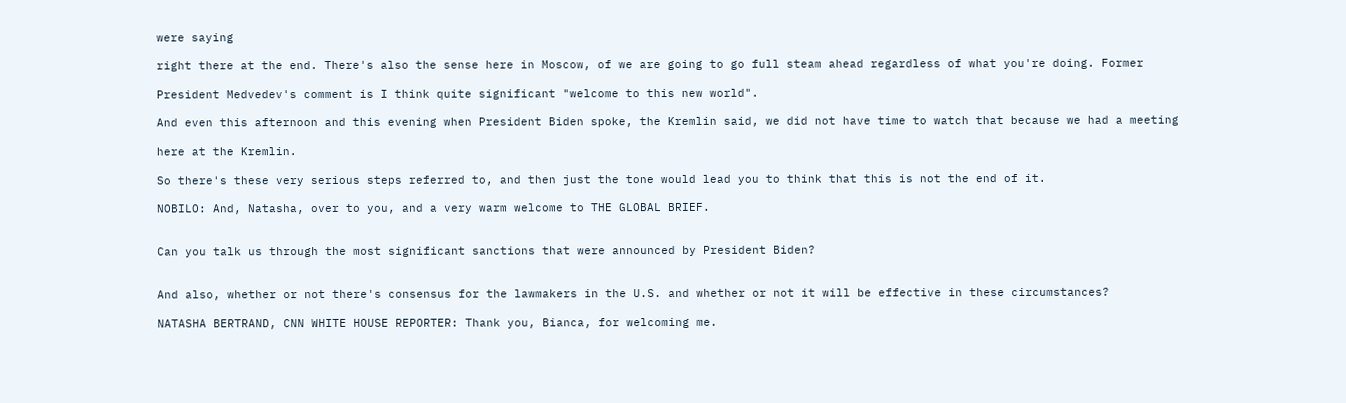were saying

right there at the end. There's also the sense here in Moscow, of we are going to go full steam ahead regardless of what you're doing. Former

President Medvedev's comment is I think quite significant "welcome to this new world".

And even this afternoon and this evening when President Biden spoke, the Kremlin said, we did not have time to watch that because we had a meeting

here at the Kremlin.

So there's these very serious steps referred to, and then just the tone would lead you to think that this is not the end of it.

NOBILO: And, Natasha, over to you, and a very warm welcome to THE GLOBAL BRIEF.


Can you talk us through the most significant sanctions that were announced by President Biden?


And also, whether or not there's consensus for the lawmakers in the U.S. and whether or not it will be effective in these circumstances?

NATASHA BERTRAND, CNN WHITE HOUSE REPORTER: Thank you, Bianca, for welcoming me.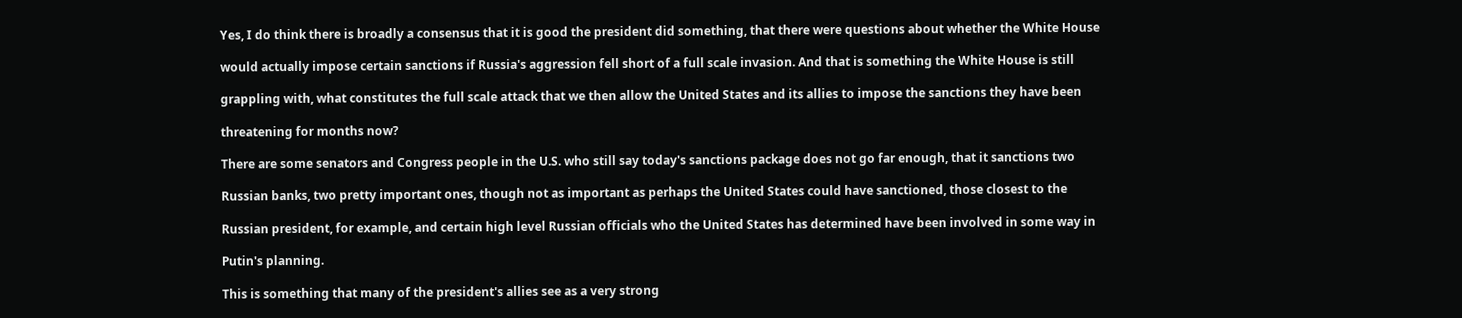Yes, I do think there is broadly a consensus that it is good the president did something, that there were questions about whether the White House

would actually impose certain sanctions if Russia's aggression fell short of a full scale invasion. And that is something the White House is still

grappling with, what constitutes the full scale attack that we then allow the United States and its allies to impose the sanctions they have been

threatening for months now?

There are some senators and Congress people in the U.S. who still say today's sanctions package does not go far enough, that it sanctions two

Russian banks, two pretty important ones, though not as important as perhaps the United States could have sanctioned, those closest to the

Russian president, for example, and certain high level Russian officials who the United States has determined have been involved in some way in

Putin's planning.

This is something that many of the president's allies see as a very strong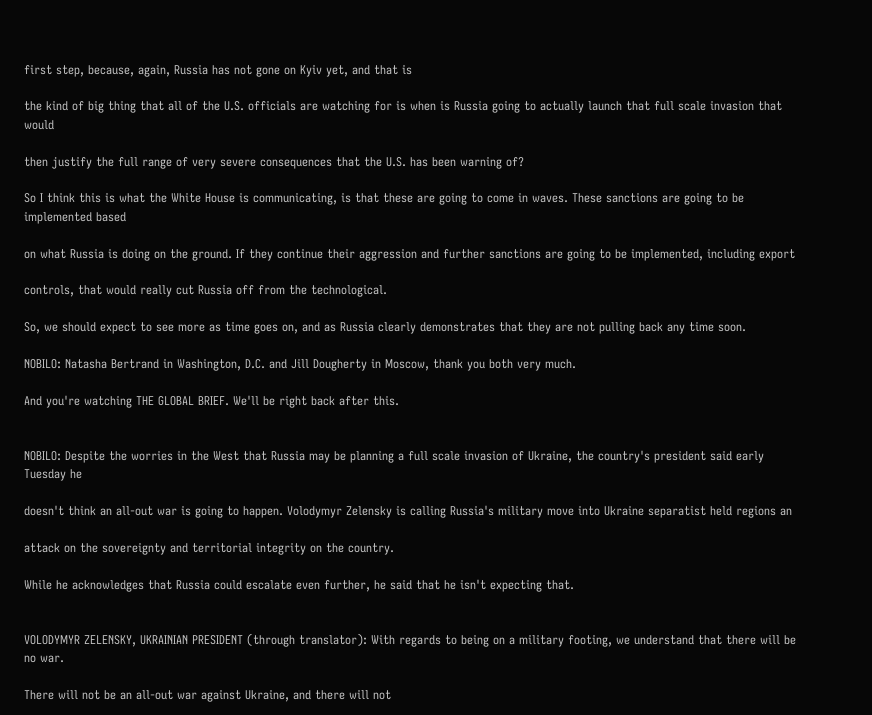first step, because, again, Russia has not gone on Kyiv yet, and that is

the kind of big thing that all of the U.S. officials are watching for is when is Russia going to actually launch that full scale invasion that would

then justify the full range of very severe consequences that the U.S. has been warning of?

So I think this is what the White House is communicating, is that these are going to come in waves. These sanctions are going to be implemented based

on what Russia is doing on the ground. If they continue their aggression and further sanctions are going to be implemented, including export

controls, that would really cut Russia off from the technological.

So, we should expect to see more as time goes on, and as Russia clearly demonstrates that they are not pulling back any time soon.

NOBILO: Natasha Bertrand in Washington, D.C. and Jill Dougherty in Moscow, thank you both very much.

And you're watching THE GLOBAL BRIEF. We'll be right back after this.


NOBILO: Despite the worries in the West that Russia may be planning a full scale invasion of Ukraine, the country's president said early Tuesday he

doesn't think an all-out war is going to happen. Volodymyr Zelensky is calling Russia's military move into Ukraine separatist held regions an

attack on the sovereignty and territorial integrity on the country.

While he acknowledges that Russia could escalate even further, he said that he isn't expecting that.


VOLODYMYR ZELENSKY, UKRAINIAN PRESIDENT (through translator): With regards to being on a military footing, we understand that there will be no war.

There will not be an all-out war against Ukraine, and there will not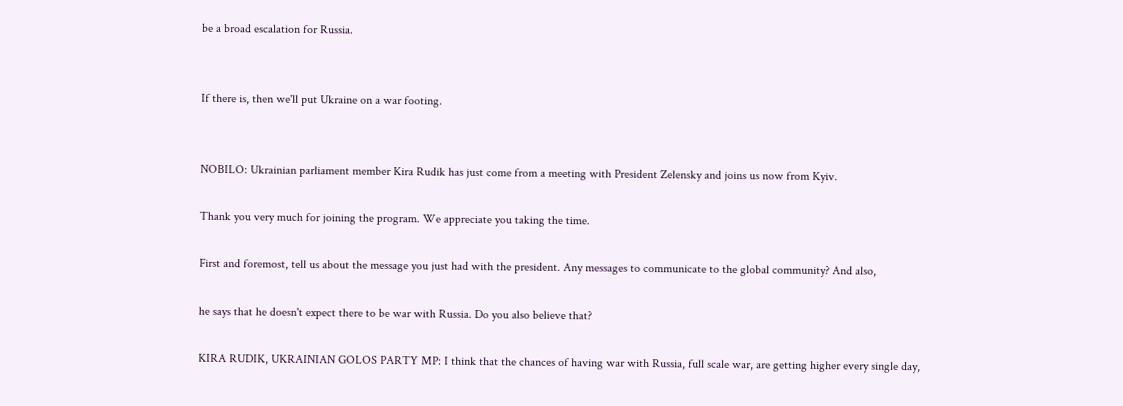be a broad escalation for Russia.


If there is, then we'll put Ukraine on a war footing.


NOBILO: Ukrainian parliament member Kira Rudik has just come from a meeting with President Zelensky and joins us now from Kyiv.

Thank you very much for joining the program. We appreciate you taking the time.

First and foremost, tell us about the message you just had with the president. Any messages to communicate to the global community? And also,

he says that he doesn't expect there to be war with Russia. Do you also believe that?

KIRA RUDIK, UKRAINIAN GOLOS PARTY MP: I think that the chances of having war with Russia, full scale war, are getting higher every single day,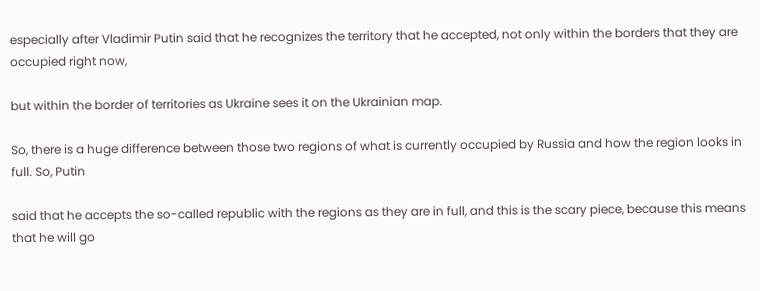especially after Vladimir Putin said that he recognizes the territory that he accepted, not only within the borders that they are occupied right now,

but within the border of territories as Ukraine sees it on the Ukrainian map.

So, there is a huge difference between those two regions of what is currently occupied by Russia and how the region looks in full. So, Putin

said that he accepts the so-called republic with the regions as they are in full, and this is the scary piece, because this means that he will go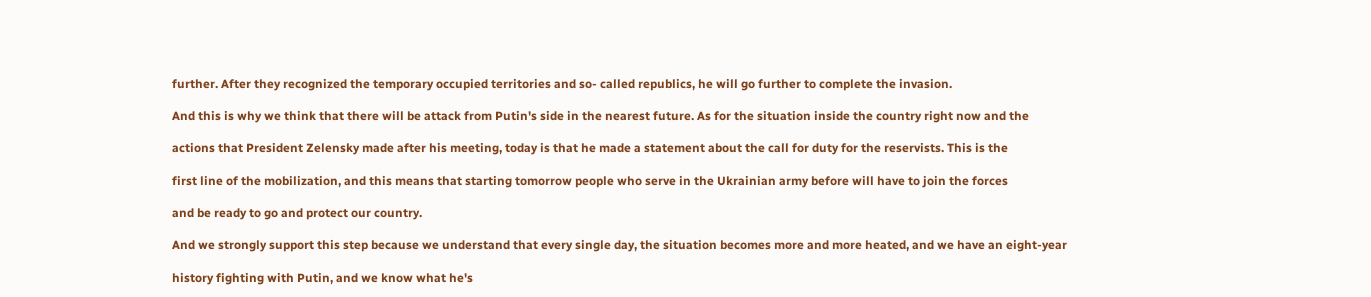further. After they recognized the temporary occupied territories and so- called republics, he will go further to complete the invasion.

And this is why we think that there will be attack from Putin's side in the nearest future. As for the situation inside the country right now and the

actions that President Zelensky made after his meeting, today is that he made a statement about the call for duty for the reservists. This is the

first line of the mobilization, and this means that starting tomorrow people who serve in the Ukrainian army before will have to join the forces

and be ready to go and protect our country.

And we strongly support this step because we understand that every single day, the situation becomes more and more heated, and we have an eight-year

history fighting with Putin, and we know what he's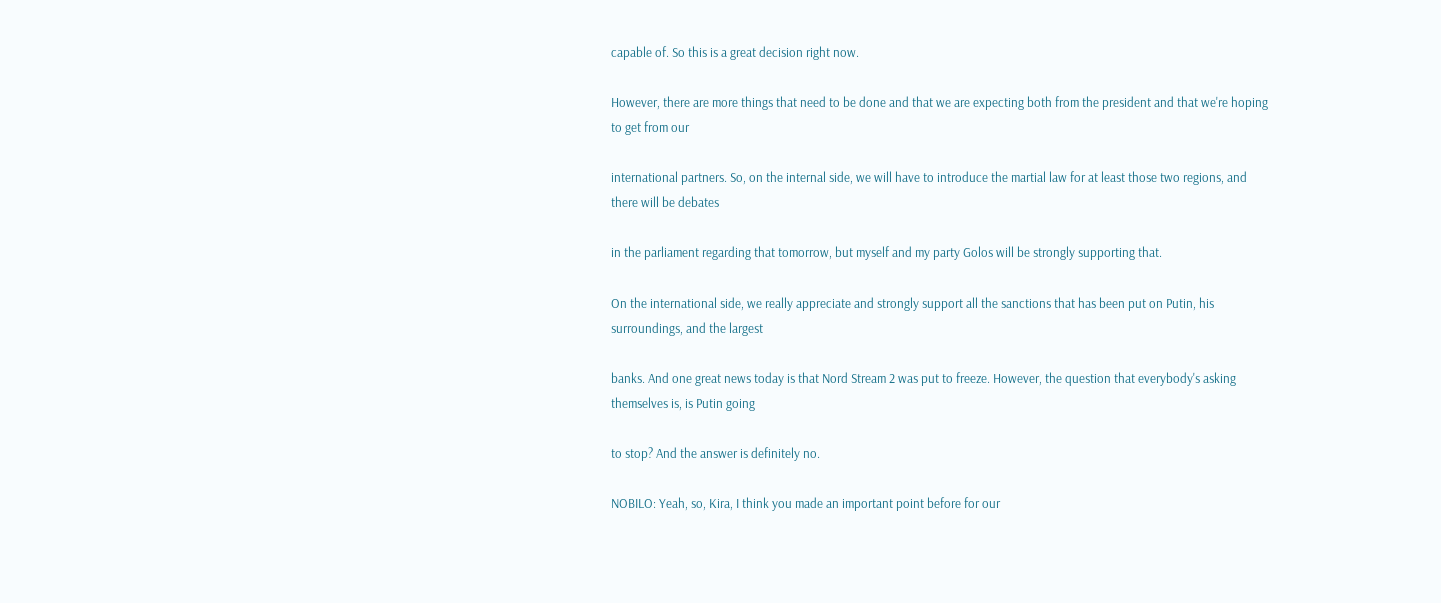capable of. So this is a great decision right now.

However, there are more things that need to be done and that we are expecting both from the president and that we're hoping to get from our

international partners. So, on the internal side, we will have to introduce the martial law for at least those two regions, and there will be debates

in the parliament regarding that tomorrow, but myself and my party Golos will be strongly supporting that.

On the international side, we really appreciate and strongly support all the sanctions that has been put on Putin, his surroundings, and the largest

banks. And one great news today is that Nord Stream 2 was put to freeze. However, the question that everybody's asking themselves is, is Putin going

to stop? And the answer is definitely no.

NOBILO: Yeah, so, Kira, I think you made an important point before for our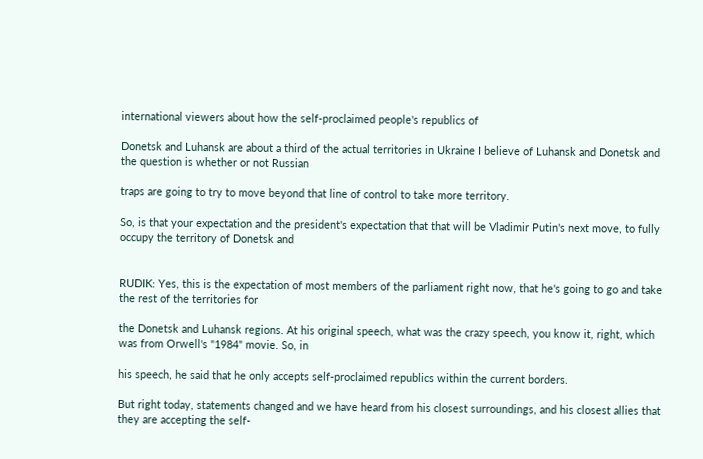international viewers about how the self-proclaimed people's republics of

Donetsk and Luhansk are about a third of the actual territories in Ukraine I believe of Luhansk and Donetsk and the question is whether or not Russian

traps are going to try to move beyond that line of control to take more territory.

So, is that your expectation and the president's expectation that that will be Vladimir Putin's next move, to fully occupy the territory of Donetsk and


RUDIK: Yes, this is the expectation of most members of the parliament right now, that he's going to go and take the rest of the territories for

the Donetsk and Luhansk regions. At his original speech, what was the crazy speech, you know it, right, which was from Orwell's "1984" movie. So, in

his speech, he said that he only accepts self-proclaimed republics within the current borders.

But right today, statements changed and we have heard from his closest surroundings, and his closest allies that they are accepting the self-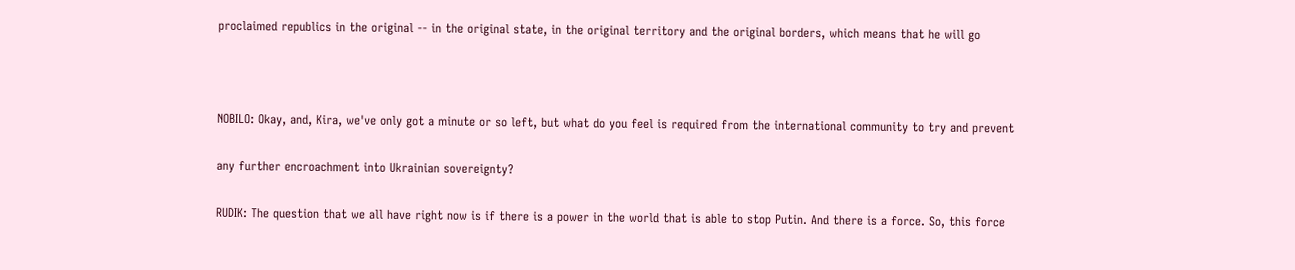proclaimed republics in the original -- in the original state, in the original territory and the original borders, which means that he will go



NOBILO: Okay, and, Kira, we've only got a minute or so left, but what do you feel is required from the international community to try and prevent

any further encroachment into Ukrainian sovereignty?

RUDIK: The question that we all have right now is if there is a power in the world that is able to stop Putin. And there is a force. So, this force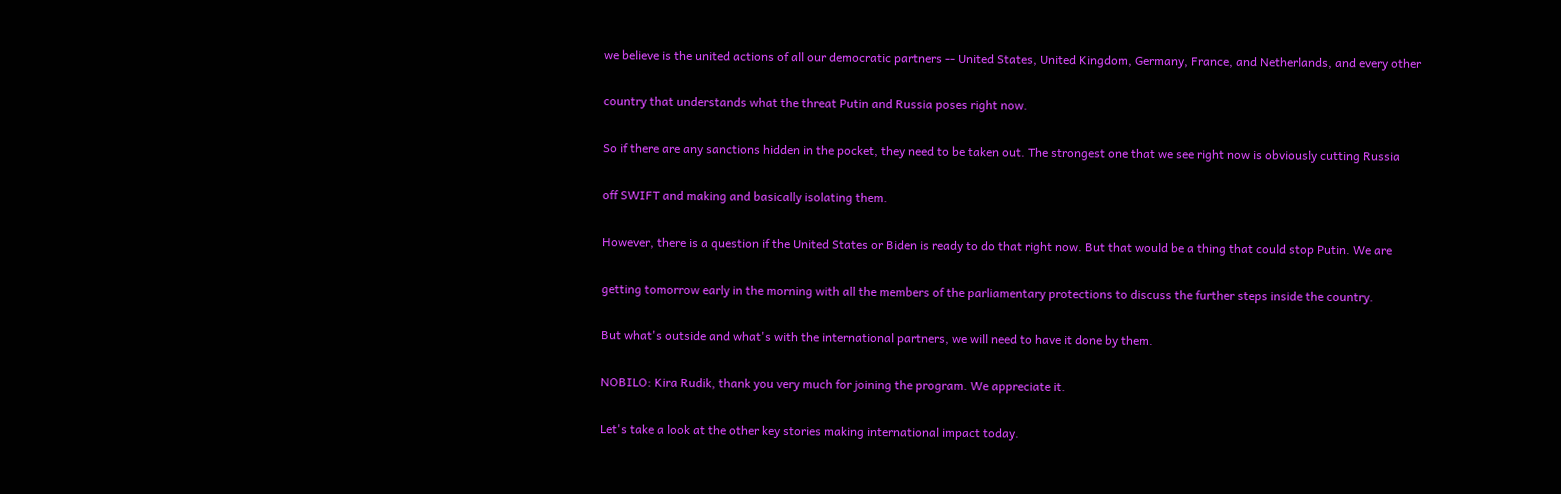we believe is the united actions of all our democratic partners -- United States, United Kingdom, Germany, France, and Netherlands, and every other

country that understands what the threat Putin and Russia poses right now.

So if there are any sanctions hidden in the pocket, they need to be taken out. The strongest one that we see right now is obviously cutting Russia

off SWIFT and making and basically isolating them.

However, there is a question if the United States or Biden is ready to do that right now. But that would be a thing that could stop Putin. We are

getting tomorrow early in the morning with all the members of the parliamentary protections to discuss the further steps inside the country.

But what's outside and what's with the international partners, we will need to have it done by them.

NOBILO: Kira Rudik, thank you very much for joining the program. We appreciate it.

Let's take a look at the other key stories making international impact today.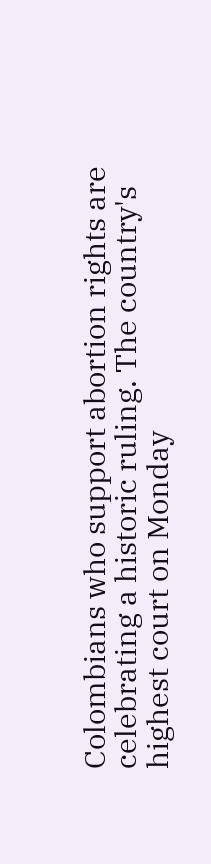Colombians who support abortion rights are celebrating a historic ruling. The country's highest court on Monday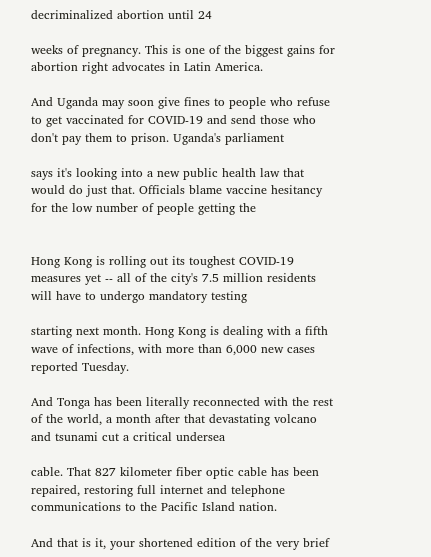decriminalized abortion until 24

weeks of pregnancy. This is one of the biggest gains for abortion right advocates in Latin America.

And Uganda may soon give fines to people who refuse to get vaccinated for COVID-19 and send those who don't pay them to prison. Uganda's parliament

says it's looking into a new public health law that would do just that. Officials blame vaccine hesitancy for the low number of people getting the


Hong Kong is rolling out its toughest COVID-19 measures yet -- all of the city's 7.5 million residents will have to undergo mandatory testing

starting next month. Hong Kong is dealing with a fifth wave of infections, with more than 6,000 new cases reported Tuesday.

And Tonga has been literally reconnected with the rest of the world, a month after that devastating volcano and tsunami cut a critical undersea

cable. That 827 kilometer fiber optic cable has been repaired, restoring full internet and telephone communications to the Pacific Island nation.

And that is it, your shortened edition of the very brief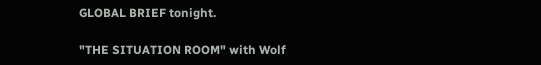GLOBAL BRIEF tonight.

"THE SITUATION ROOM" with Wolf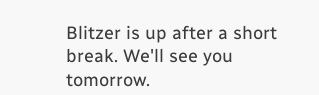Blitzer is up after a short break. We'll see you tomorrow.